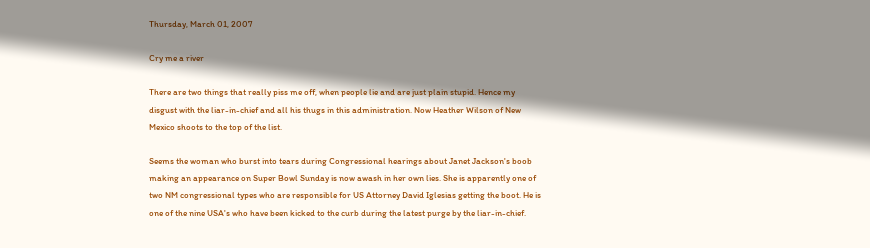Thursday, March 01, 2007

Cry me a river

There are two things that really piss me off, when people lie and are just plain stupid. Hence my disgust with the liar-in-chief and all his thugs in this administration. Now Heather Wilson of New Mexico shoots to the top of the list.

Seems the woman who burst into tears during Congressional hearings about Janet Jackson's boob making an appearance on Super Bowl Sunday is now awash in her own lies. She is apparently one of two NM congressional types who are responsible for US Attorney David Iglesias getting the boot. He is one of the nine USA's who have been kicked to the curb during the latest purge by the liar-in-chief.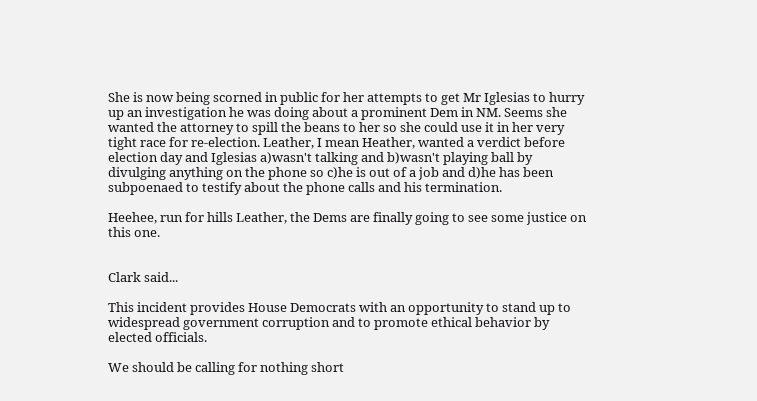She is now being scorned in public for her attempts to get Mr Iglesias to hurry up an investigation he was doing about a prominent Dem in NM. Seems she wanted the attorney to spill the beans to her so she could use it in her very tight race for re-election. Leather, I mean Heather, wanted a verdict before election day and Iglesias a)wasn't talking and b)wasn't playing ball by divulging anything on the phone so c)he is out of a job and d)he has been subpoenaed to testify about the phone calls and his termination.

Heehee, run for hills Leather, the Dems are finally going to see some justice on this one.


Clark said...

This incident provides House Democrats with an opportunity to stand up to widespread government corruption and to promote ethical behavior by elected officials.

We should be calling for nothing short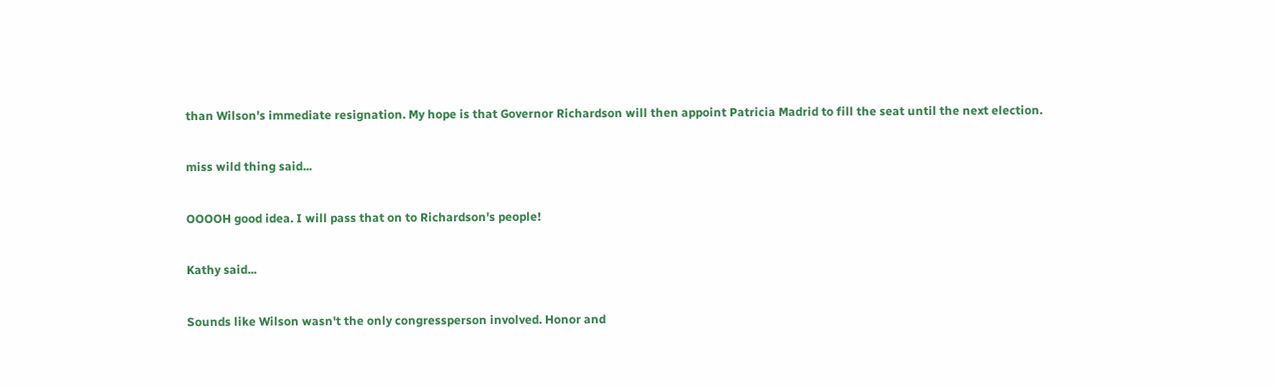than Wilson's immediate resignation. My hope is that Governor Richardson will then appoint Patricia Madrid to fill the seat until the next election.

miss wild thing said...

OOOOH good idea. I will pass that on to Richardson's people!

Kathy said...

Sounds like Wilson wasn't the only congressperson involved. Honor and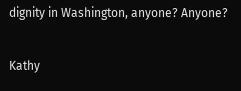dignity in Washington, anyone? Anyone?

Kathy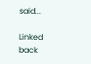said...

Linked back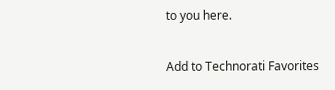to you here.

Add to Technorati Favorites